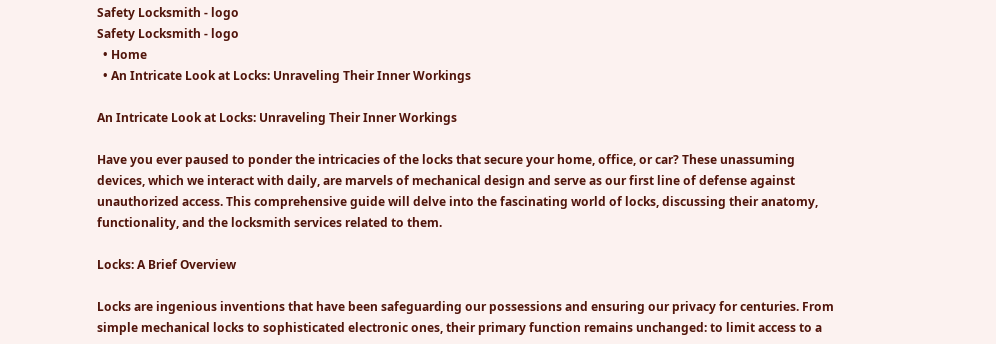Safety Locksmith - logo
Safety Locksmith - logo
  • Home
  • An Intricate Look at Locks: Unraveling Their Inner Workings

An Intricate Look at Locks: Unraveling Their Inner Workings

Have you ever paused to ponder the intricacies of the locks that secure your home, office, or car? These unassuming devices, which we interact with daily, are marvels of mechanical design and serve as our first line of defense against unauthorized access. This comprehensive guide will delve into the fascinating world of locks, discussing their anatomy, functionality, and the locksmith services related to them.

Locks: A Brief Overview

Locks are ingenious inventions that have been safeguarding our possessions and ensuring our privacy for centuries. From simple mechanical locks to sophisticated electronic ones, their primary function remains unchanged: to limit access to a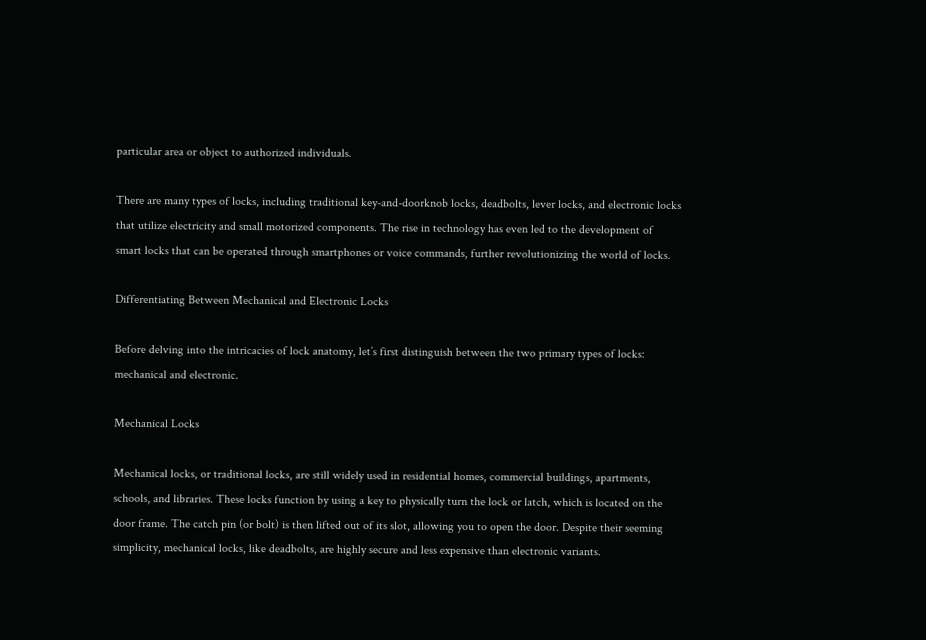particular area or object to authorized individuals.

There are many types of locks, including traditional key-and-doorknob locks, deadbolts, lever locks, and electronic locks that utilize electricity and small motorized components. The rise in technology has even led to the development of smart locks that can be operated through smartphones or voice commands, further revolutionizing the world of locks.

Differentiating Between Mechanical and Electronic Locks

Before delving into the intricacies of lock anatomy, let’s first distinguish between the two primary types of locks: mechanical and electronic.

Mechanical Locks

Mechanical locks, or traditional locks, are still widely used in residential homes, commercial buildings, apartments, schools, and libraries. These locks function by using a key to physically turn the lock or latch, which is located on the door frame. The catch pin (or bolt) is then lifted out of its slot, allowing you to open the door. Despite their seeming simplicity, mechanical locks, like deadbolts, are highly secure and less expensive than electronic variants.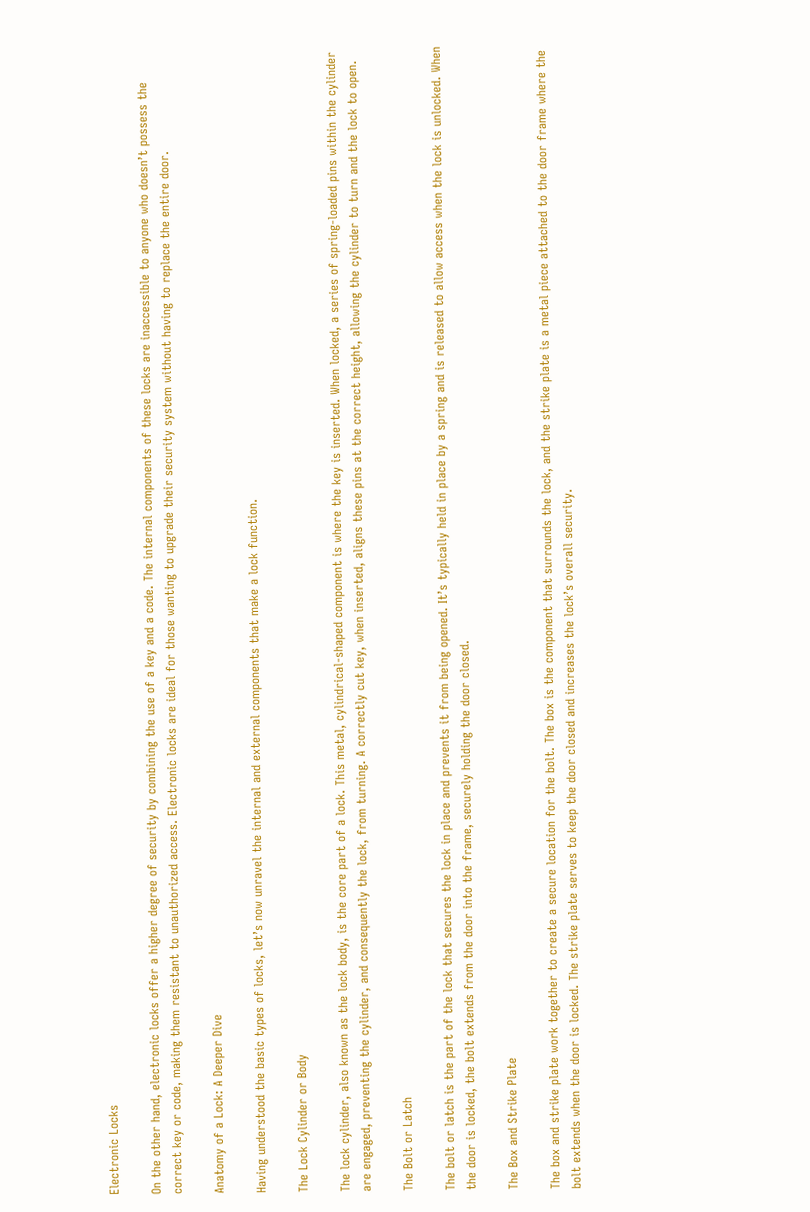Electronic Locks

On the other hand, electronic locks offer a higher degree of security by combining the use of a key and a code. The internal components of these locks are inaccessible to anyone who doesn’t possess the correct key or code, making them resistant to unauthorized access. Electronic locks are ideal for those wanting to upgrade their security system without having to replace the entire door.

Anatomy of a Lock: A Deeper Dive

Having understood the basic types of locks, let’s now unravel the internal and external components that make a lock function.

The Lock Cylinder or Body

The lock cylinder, also known as the lock body, is the core part of a lock. This metal, cylindrical-shaped component is where the key is inserted. When locked, a series of spring-loaded pins within the cylinder are engaged, preventing the cylinder, and consequently the lock, from turning. A correctly cut key, when inserted, aligns these pins at the correct height, allowing the cylinder to turn and the lock to open.

The Bolt or Latch

The bolt or latch is the part of the lock that secures the lock in place and prevents it from being opened. It’s typically held in place by a spring and is released to allow access when the lock is unlocked. When the door is locked, the bolt extends from the door into the frame, securely holding the door closed.

The Box and Strike Plate

The box and strike plate work together to create a secure location for the bolt. The box is the component that surrounds the lock, and the strike plate is a metal piece attached to the door frame where the bolt extends when the door is locked. The strike plate serves to keep the door closed and increases the lock’s overall security.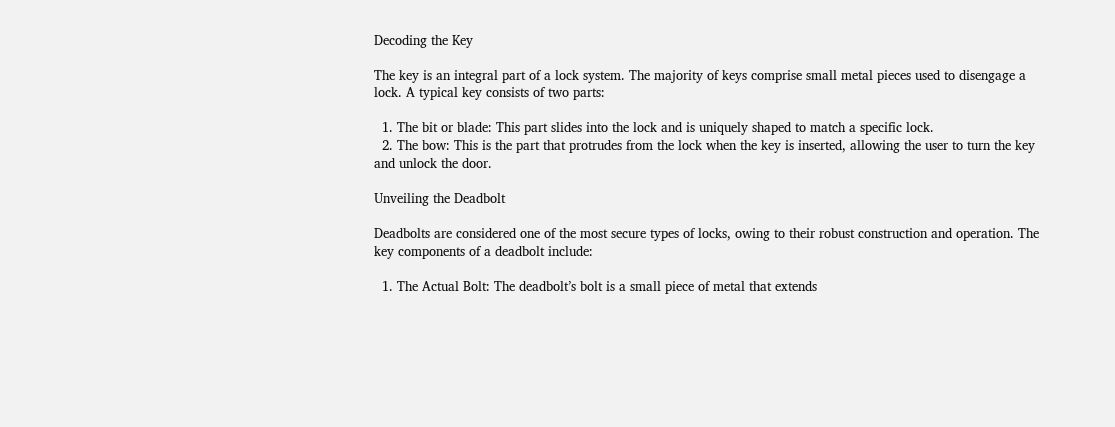Decoding the Key

The key is an integral part of a lock system. The majority of keys comprise small metal pieces used to disengage a lock. A typical key consists of two parts:

  1. The bit or blade: This part slides into the lock and is uniquely shaped to match a specific lock.
  2. The bow: This is the part that protrudes from the lock when the key is inserted, allowing the user to turn the key and unlock the door.

Unveiling the Deadbolt

Deadbolts are considered one of the most secure types of locks, owing to their robust construction and operation. The key components of a deadbolt include:

  1. The Actual Bolt: The deadbolt’s bolt is a small piece of metal that extends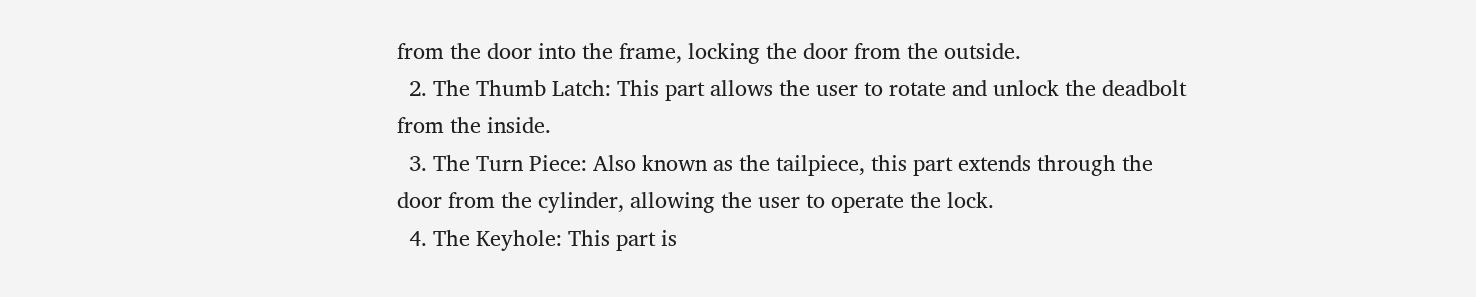from the door into the frame, locking the door from the outside.
  2. The Thumb Latch: This part allows the user to rotate and unlock the deadbolt from the inside.
  3. The Turn Piece: Also known as the tailpiece, this part extends through the door from the cylinder, allowing the user to operate the lock.
  4. The Keyhole: This part is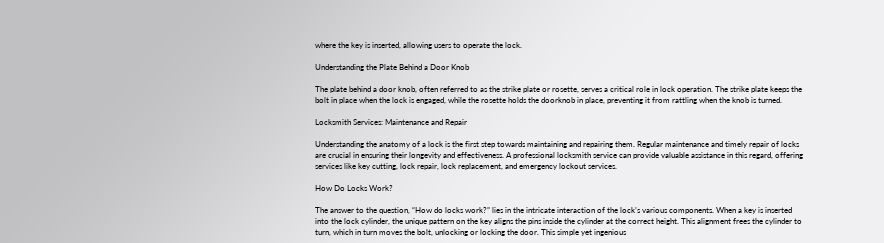where the key is inserted, allowing users to operate the lock.

Understanding the Plate Behind a Door Knob

The plate behind a door knob, often referred to as the strike plate or rosette, serves a critical role in lock operation. The strike plate keeps the bolt in place when the lock is engaged, while the rosette holds the doorknob in place, preventing it from rattling when the knob is turned.

Locksmith Services: Maintenance and Repair

Understanding the anatomy of a lock is the first step towards maintaining and repairing them. Regular maintenance and timely repair of locks are crucial in ensuring their longevity and effectiveness. A professional locksmith service can provide valuable assistance in this regard, offering services like key cutting, lock repair, lock replacement, and emergency lockout services.

How Do Locks Work?

The answer to the question, “How do locks work?” lies in the intricate interaction of the lock’s various components. When a key is inserted into the lock cylinder, the unique pattern on the key aligns the pins inside the cylinder at the correct height. This alignment frees the cylinder to turn, which in turn moves the bolt, unlocking or locking the door. This simple yet ingenious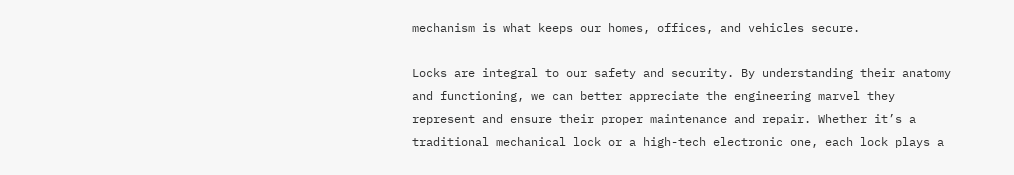mechanism is what keeps our homes, offices, and vehicles secure.

Locks are integral to our safety and security. By understanding their anatomy and functioning, we can better appreciate the engineering marvel they represent and ensure their proper maintenance and repair. Whether it’s a traditional mechanical lock or a high-tech electronic one, each lock plays a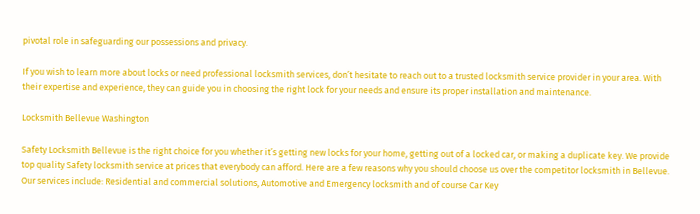pivotal role in safeguarding our possessions and privacy.

If you wish to learn more about locks or need professional locksmith services, don’t hesitate to reach out to a trusted locksmith service provider in your area. With their expertise and experience, they can guide you in choosing the right lock for your needs and ensure its proper installation and maintenance.

Locksmith Bellevue Washington

Safety Locksmith Bellevue is the right choice for you whether it’s getting new locks for your home, getting out of a locked car, or making a duplicate key. We provide top quality Safety locksmith service at prices that everybody can afford. Here are a few reasons why you should choose us over the competitor locksmith in Bellevue. Our services include: Residential and commercial solutions, Automotive and Emergency locksmith and of course Car Key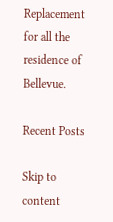Replacement for all the residence of Bellevue.

Recent Posts

Skip to content